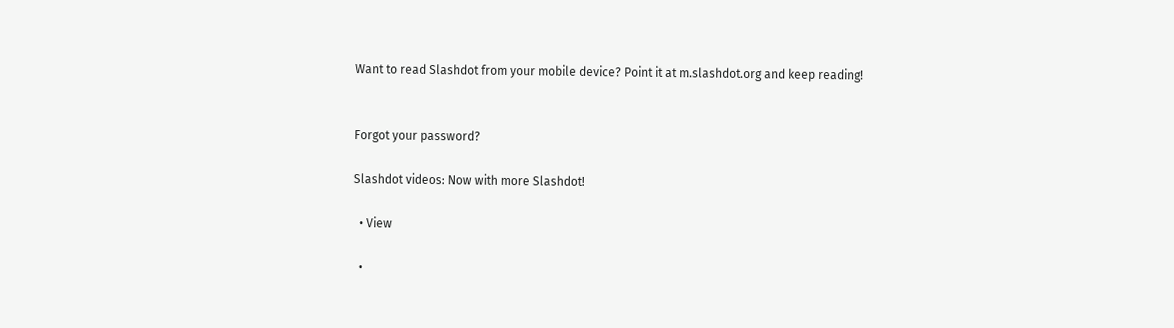Want to read Slashdot from your mobile device? Point it at m.slashdot.org and keep reading!


Forgot your password?

Slashdot videos: Now with more Slashdot!

  • View

  •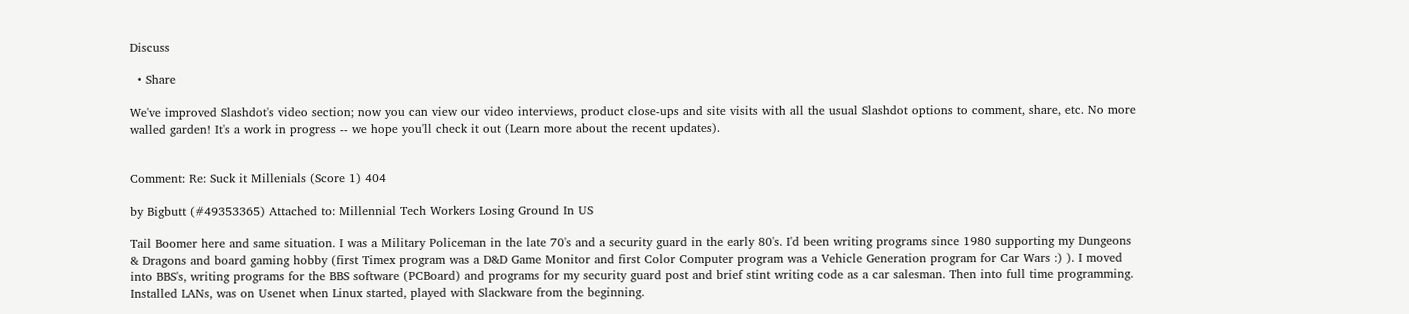Discuss

  • Share

We've improved Slashdot's video section; now you can view our video interviews, product close-ups and site visits with all the usual Slashdot options to comment, share, etc. No more walled garden! It's a work in progress -- we hope you'll check it out (Learn more about the recent updates).


Comment: Re: Suck it Millenials (Score 1) 404

by Bigbutt (#49353365) Attached to: Millennial Tech Workers Losing Ground In US

Tail Boomer here and same situation. I was a Military Policeman in the late 70's and a security guard in the early 80's. I'd been writing programs since 1980 supporting my Dungeons & Dragons and board gaming hobby (first Timex program was a D&D Game Monitor and first Color Computer program was a Vehicle Generation program for Car Wars :) ). I moved into BBS's, writing programs for the BBS software (PCBoard) and programs for my security guard post and brief stint writing code as a car salesman. Then into full time programming. Installed LANs, was on Usenet when Linux started, played with Slackware from the beginning.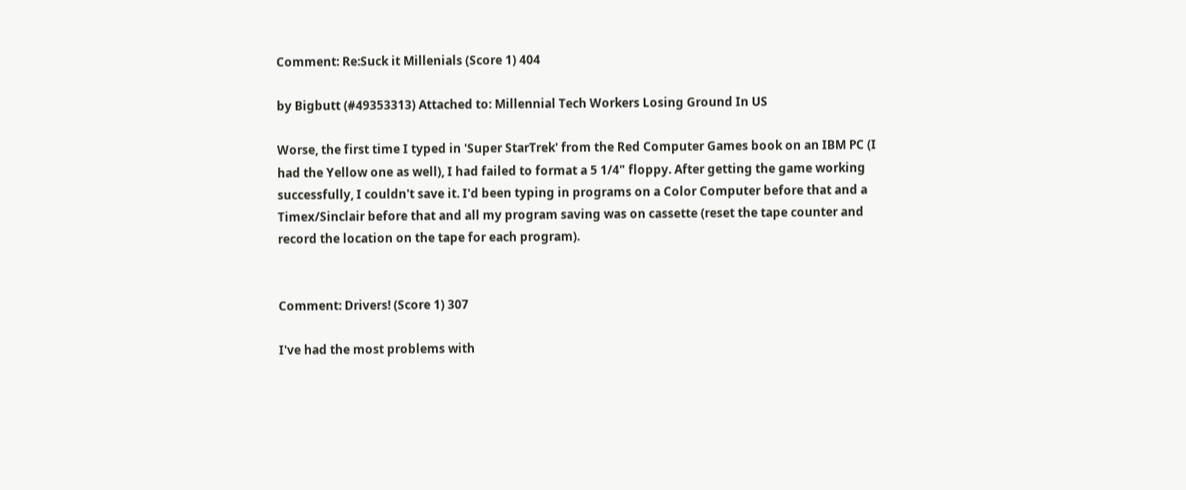Comment: Re:Suck it Millenials (Score 1) 404

by Bigbutt (#49353313) Attached to: Millennial Tech Workers Losing Ground In US

Worse, the first time I typed in 'Super StarTrek' from the Red Computer Games book on an IBM PC (I had the Yellow one as well), I had failed to format a 5 1/4" floppy. After getting the game working successfully, I couldn't save it. I'd been typing in programs on a Color Computer before that and a Timex/Sinclair before that and all my program saving was on cassette (reset the tape counter and record the location on the tape for each program).


Comment: Drivers! (Score 1) 307

I've had the most problems with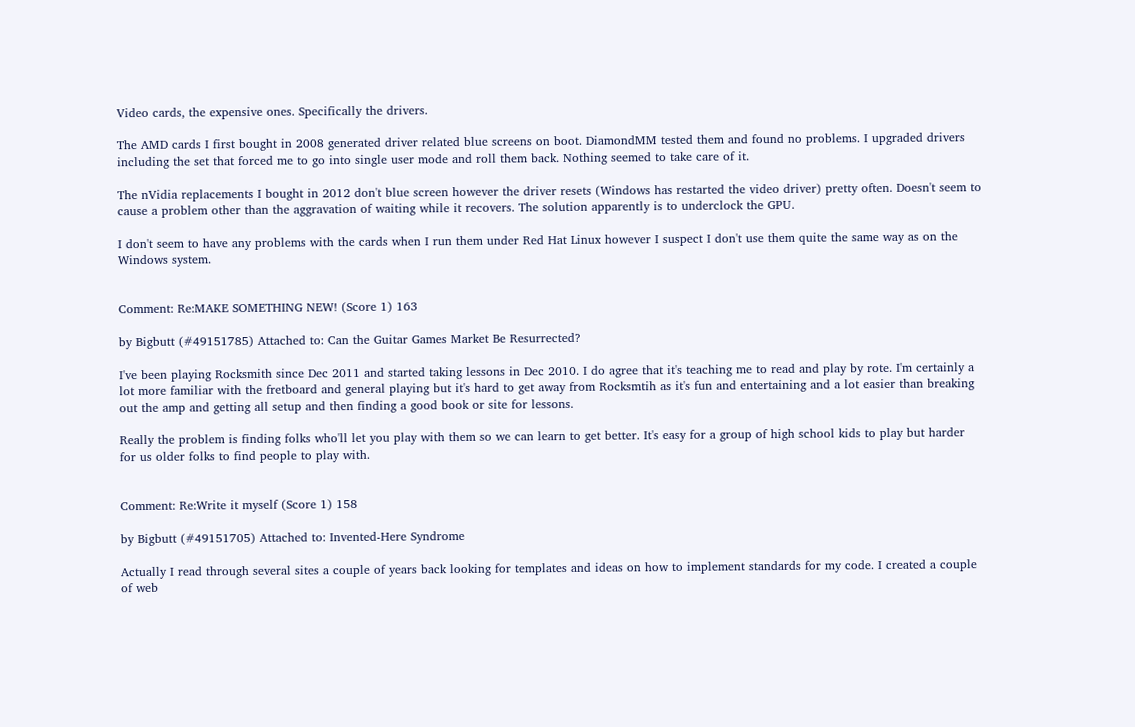Video cards, the expensive ones. Specifically the drivers.

The AMD cards I first bought in 2008 generated driver related blue screens on boot. DiamondMM tested them and found no problems. I upgraded drivers including the set that forced me to go into single user mode and roll them back. Nothing seemed to take care of it.

The nVidia replacements I bought in 2012 don't blue screen however the driver resets (Windows has restarted the video driver) pretty often. Doesn't seem to cause a problem other than the aggravation of waiting while it recovers. The solution apparently is to underclock the GPU.

I don't seem to have any problems with the cards when I run them under Red Hat Linux however I suspect I don't use them quite the same way as on the Windows system.


Comment: Re:MAKE SOMETHING NEW! (Score 1) 163

by Bigbutt (#49151785) Attached to: Can the Guitar Games Market Be Resurrected?

I've been playing Rocksmith since Dec 2011 and started taking lessons in Dec 2010. I do agree that it's teaching me to read and play by rote. I'm certainly a lot more familiar with the fretboard and general playing but it's hard to get away from Rocksmtih as it's fun and entertaining and a lot easier than breaking out the amp and getting all setup and then finding a good book or site for lessons.

Really the problem is finding folks who'll let you play with them so we can learn to get better. It's easy for a group of high school kids to play but harder for us older folks to find people to play with.


Comment: Re:Write it myself (Score 1) 158

by Bigbutt (#49151705) Attached to: Invented-Here Syndrome

Actually I read through several sites a couple of years back looking for templates and ideas on how to implement standards for my code. I created a couple of web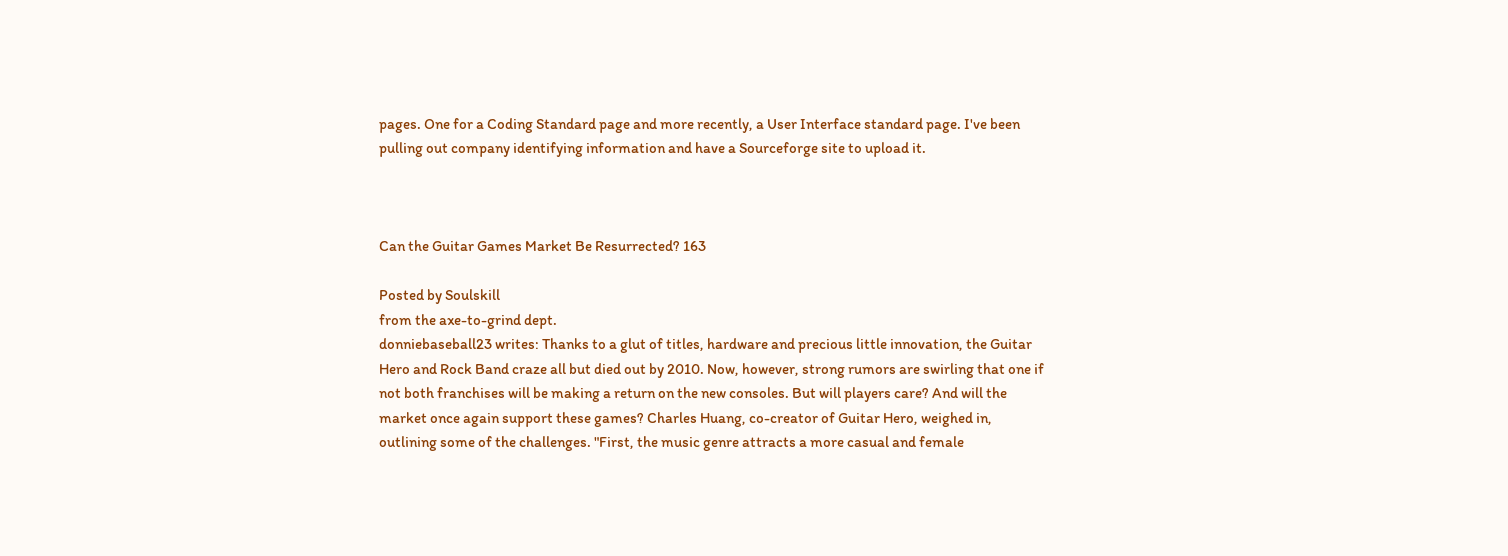pages. One for a Coding Standard page and more recently, a User Interface standard page. I've been pulling out company identifying information and have a Sourceforge site to upload it.



Can the Guitar Games Market Be Resurrected? 163

Posted by Soulskill
from the axe-to-grind dept.
donniebaseball23 writes: Thanks to a glut of titles, hardware and precious little innovation, the Guitar Hero and Rock Band craze all but died out by 2010. Now, however, strong rumors are swirling that one if not both franchises will be making a return on the new consoles. But will players care? And will the market once again support these games? Charles Huang, co-creator of Guitar Hero, weighed in, outlining some of the challenges. "First, the music genre attracts a more casual and female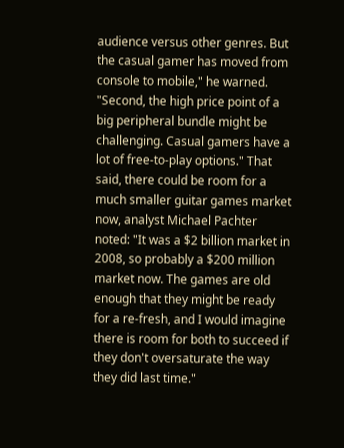audience versus other genres. But the casual gamer has moved from console to mobile," he warned. "Second, the high price point of a big peripheral bundle might be challenging. Casual gamers have a lot of free-to-play options." That said, there could be room for a much smaller guitar games market now, analyst Michael Pachter noted: "It was a $2 billion market in 2008, so probably a $200 million market now. The games are old enough that they might be ready for a re-fresh, and I would imagine there is room for both to succeed if they don't oversaturate the way they did last time."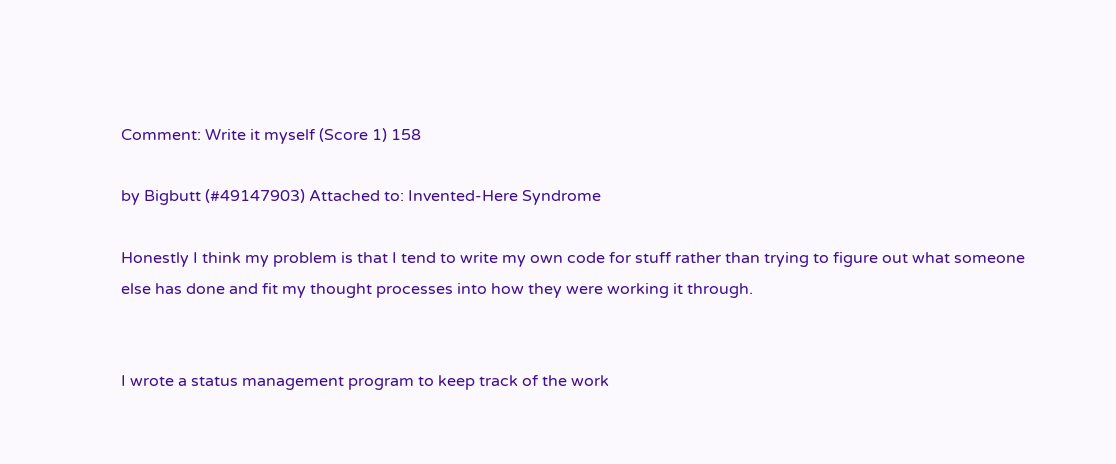Comment: Write it myself (Score 1) 158

by Bigbutt (#49147903) Attached to: Invented-Here Syndrome

Honestly I think my problem is that I tend to write my own code for stuff rather than trying to figure out what someone else has done and fit my thought processes into how they were working it through.


I wrote a status management program to keep track of the work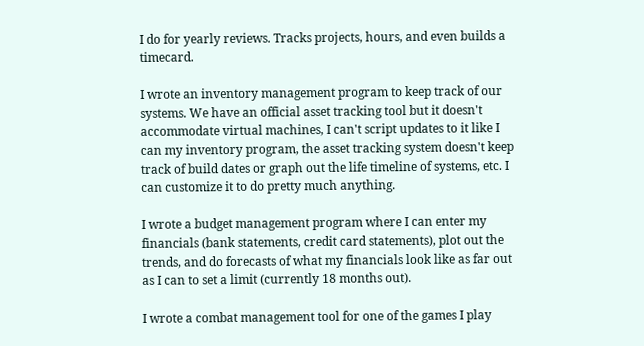I do for yearly reviews. Tracks projects, hours, and even builds a timecard.

I wrote an inventory management program to keep track of our systems. We have an official asset tracking tool but it doesn't accommodate virtual machines, I can't script updates to it like I can my inventory program, the asset tracking system doesn't keep track of build dates or graph out the life timeline of systems, etc. I can customize it to do pretty much anything.

I wrote a budget management program where I can enter my financials (bank statements, credit card statements), plot out the trends, and do forecasts of what my financials look like as far out as I can to set a limit (currently 18 months out).

I wrote a combat management tool for one of the games I play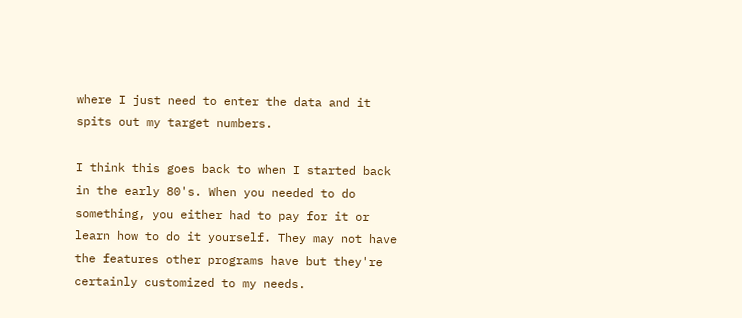where I just need to enter the data and it spits out my target numbers.

I think this goes back to when I started back in the early 80's. When you needed to do something, you either had to pay for it or learn how to do it yourself. They may not have the features other programs have but they're certainly customized to my needs.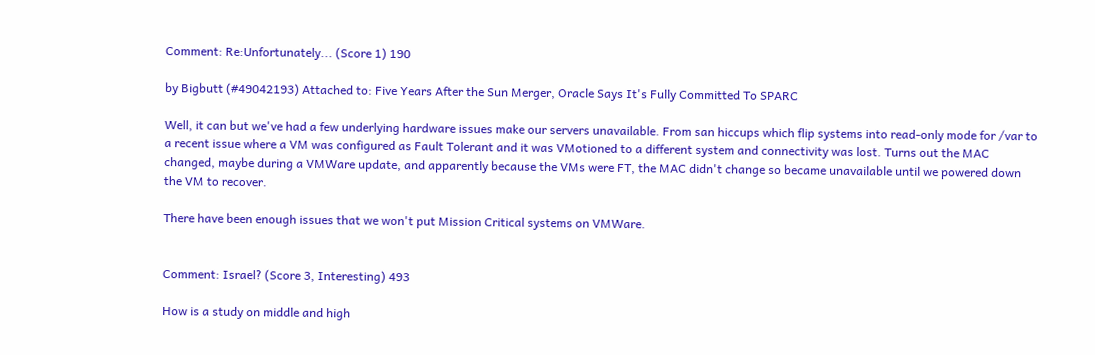Comment: Re:Unfortunately... (Score 1) 190

by Bigbutt (#49042193) Attached to: Five Years After the Sun Merger, Oracle Says It's Fully Committed To SPARC

Well, it can but we've had a few underlying hardware issues make our servers unavailable. From san hiccups which flip systems into read-only mode for /var to a recent issue where a VM was configured as Fault Tolerant and it was VMotioned to a different system and connectivity was lost. Turns out the MAC changed, maybe during a VMWare update, and apparently because the VMs were FT, the MAC didn't change so became unavailable until we powered down the VM to recover.

There have been enough issues that we won't put Mission Critical systems on VMWare.


Comment: Israel? (Score 3, Interesting) 493

How is a study on middle and high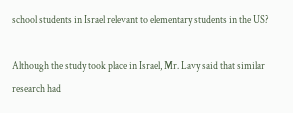school students in Israel relevant to elementary students in the US?

Although the study took place in Israel, Mr. Lavy said that similar research had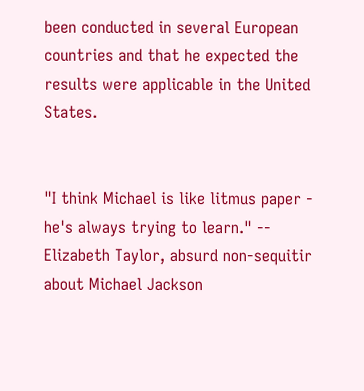been conducted in several European countries and that he expected the results were applicable in the United States.


"I think Michael is like litmus paper - he's always trying to learn." -- Elizabeth Taylor, absurd non-sequitir about Michael Jackson